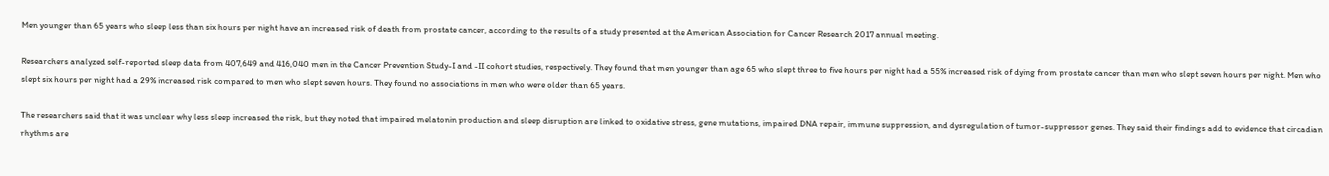Men younger than 65 years who sleep less than six hours per night have an increased risk of death from prostate cancer, according to the results of a study presented at the American Association for Cancer Research 2017 annual meeting.

Researchers analyzed self-reported sleep data from 407,649 and 416,040 men in the Cancer Prevention Study-I and -II cohort studies, respectively. They found that men younger than age 65 who slept three to five hours per night had a 55% increased risk of dying from prostate cancer than men who slept seven hours per night. Men who slept six hours per night had a 29% increased risk compared to men who slept seven hours. They found no associations in men who were older than 65 years.

The researchers said that it was unclear why less sleep increased the risk, but they noted that impaired melatonin production and sleep disruption are linked to oxidative stress, gene mutations, impaired DNA repair, immune suppression, and dysregulation of tumor-suppressor genes. They said their findings add to evidence that circadian rhythms are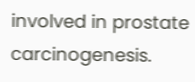involved in prostate carcinogenesis.